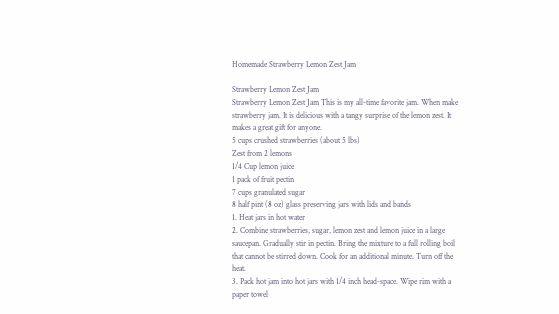Homemade Strawberry Lemon Zest Jam

Strawberry Lemon Zest Jam
Strawberry Lemon Zest Jam This is my all-time favorite jam. When make strawberry jam. It is delicious with a tangy surprise of the lemon zest. It makes a great gift for anyone.
5 cups crushed strawberries (about 5 lbs)
Zest from 2 lemons
1/4 Cup lemon juice
1 pack of fruit pectin
7 cups granulated sugar
8 half pint (8 oz) glass preserving jars with lids and bands
1. Heat jars in hot water
2. Combine strawberries, sugar, lemon zest and lemon juice in a large saucepan. Gradually stir in pectin. Bring the mixture to a full rolling boil that cannot be stirred down. Cook for an additional minute. Turn off the heat.
3. Pack hot jam into hot jars with 1/4 inch head-space. Wipe rim with a paper towel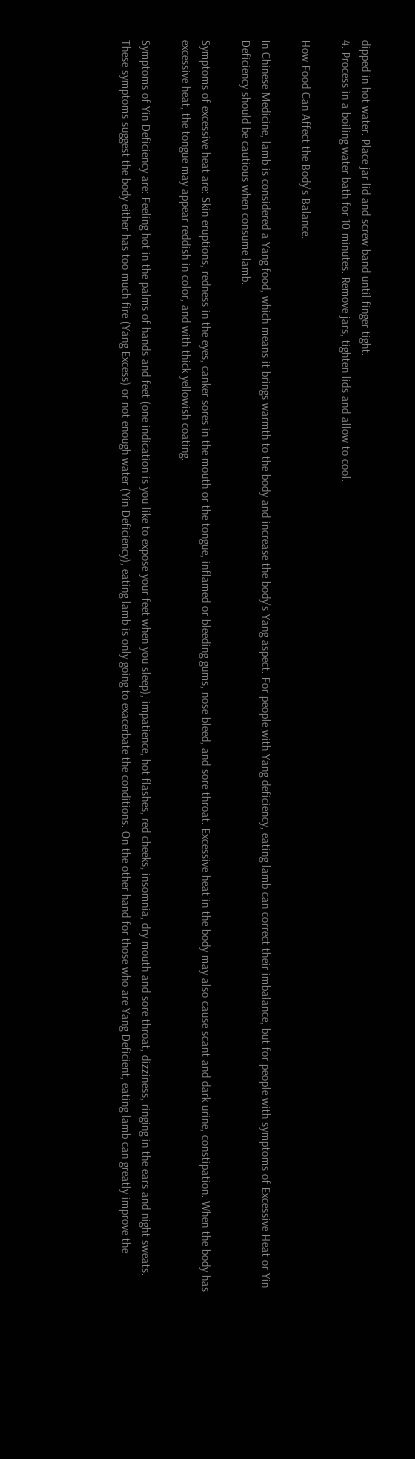dipped in hot water. Place jar lid and screw band until finger tight.
4. Process in a boiling water bath for 10 minutes. Remove jars, tighten lids and allow to cool.

How Food Can Affect the Body's Balance.

In Chinese Medicine, lamb is considered a Yang food, which means it brings warmth to the body and increase the body's Yang aspect. For people with Yang deficiency, eating lamb can correct their imbalance, but for people with symptoms of Excessive Heat or Yin Deficiency should be cautious when consume lamb.

Symptoms of excessive heat are: Skin eruptions, redness in the eyes, canker sores in the mouth or the tongue, inflamed or bleeding gums, nose bleed, and sore throat. Excessive heat in the body may also cause scant and dark urine, constipation. When the body has excessive heat, the tongue may appear reddish in color, and with thick yellowish coating.

Symptoms of Yin Deficiency are: Feeling hot in the palms of hands and feet (one indication is you like to expose your feet when you sleep), impatience, hot flashes, red cheeks, insomnia, dry mouth and sore throat, dizziness, ringing in the ears and night sweats.
These symptoms suggest the body either has too much fire (Yang Excess) or not enough water (Yin Deficiency), eating lamb is only going to exacerbate the conditions. On the other hand for those who are Yang Deficient, eating lamb can greatly improve the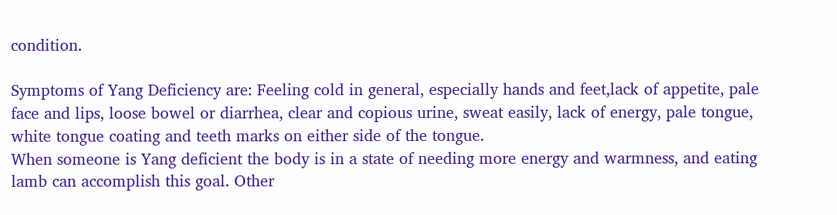condition.

Symptoms of Yang Deficiency are: Feeling cold in general, especially hands and feet,lack of appetite, pale face and lips, loose bowel or diarrhea, clear and copious urine, sweat easily, lack of energy, pale tongue, white tongue coating and teeth marks on either side of the tongue.
When someone is Yang deficient the body is in a state of needing more energy and warmness, and eating lamb can accomplish this goal. Other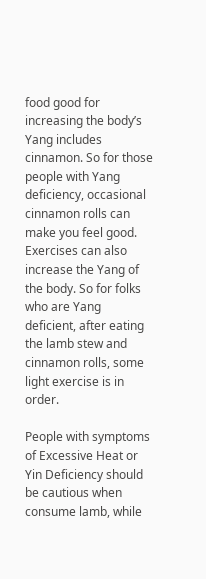food good for increasing the body’s Yang includes cinnamon. So for those people with Yang deficiency, occasional cinnamon rolls can make you feel good. Exercises can also increase the Yang of the body. So for folks who are Yang deficient, after eating the lamb stew and cinnamon rolls, some light exercise is in order.

People with symptoms of Excessive Heat or Yin Deficiency should be cautious when consume lamb, while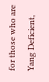for those who are Yang Deficient,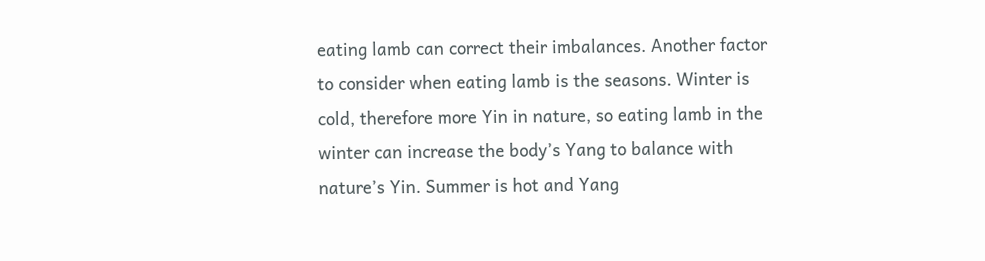eating lamb can correct their imbalances. Another factor to consider when eating lamb is the seasons. Winter is cold, therefore more Yin in nature, so eating lamb in the winter can increase the body’s Yang to balance with nature’s Yin. Summer is hot and Yang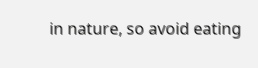in nature, so avoid eating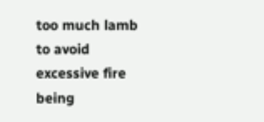too much lamb to avoid excessive fire being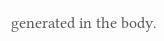generated in the body.